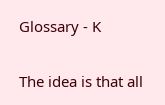Glossary - K


The idea is that all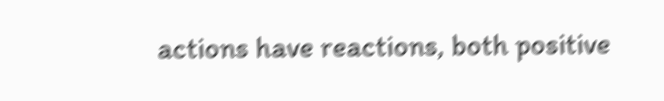actions have reactions, both positive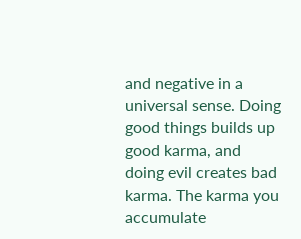and negative in a universal sense. Doing good things builds up good karma, and doing evil creates bad karma. The karma you accumulate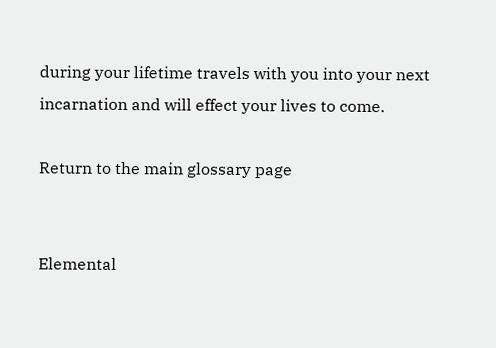during your lifetime travels with you into your next incarnation and will effect your lives to come.

Return to the main glossary page


Elemental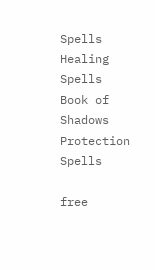Spells
Healing Spells
Book of Shadows
Protection Spells

free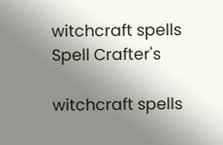witchcraft spells
Spell Crafter's

witchcraft spells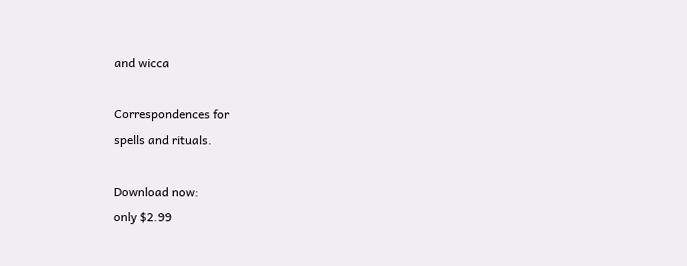and wicca

Correspondences for
spells and rituals.

Download now:
only $2.99